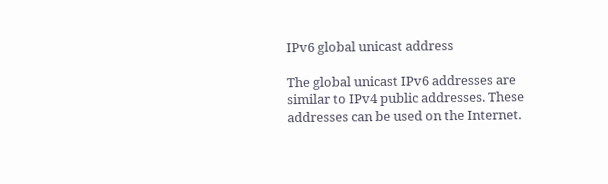IPv6 global unicast address

The global unicast IPv6 addresses are similar to IPv4 public addresses. These addresses can be used on the Internet.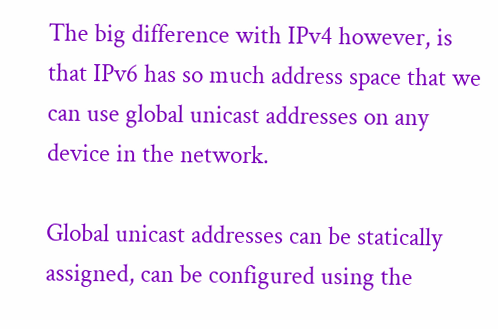The big difference with IPv4 however, is that IPv6 has so much address space that we can use global unicast addresses on any device in the network.

Global unicast addresses can be statically assigned, can be configured using the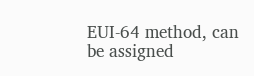EUI-64 method, can be assigned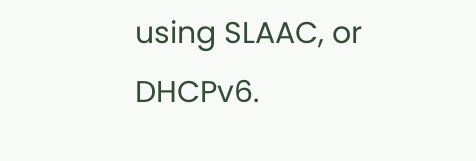using SLAAC, or DHCPv6.